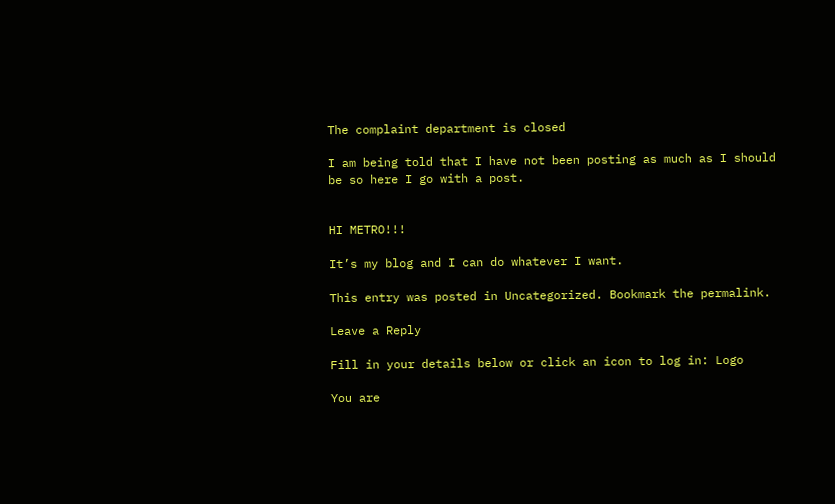The complaint department is closed

I am being told that I have not been posting as much as I should be so here I go with a post.


HI METRO!!!

It’s my blog and I can do whatever I want.

This entry was posted in Uncategorized. Bookmark the permalink.

Leave a Reply

Fill in your details below or click an icon to log in: Logo

You are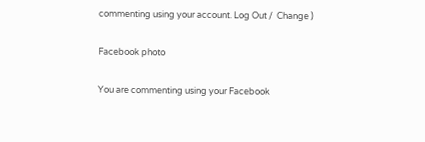commenting using your account. Log Out /  Change )

Facebook photo

You are commenting using your Facebook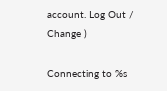account. Log Out /  Change )

Connecting to %s